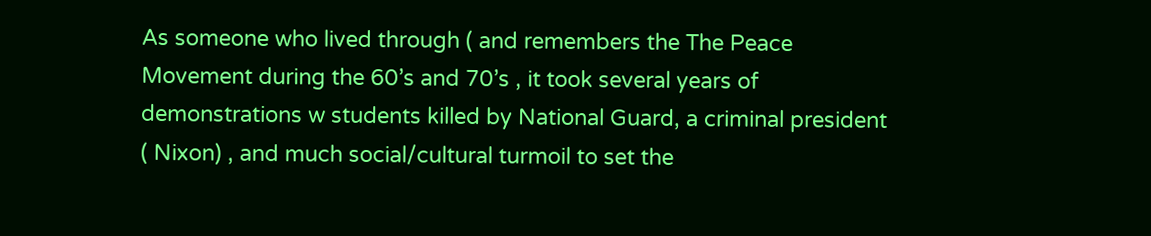As someone who lived through ( and remembers the The Peace Movement during the 60’s and 70’s , it took several years of demonstrations w students killed by National Guard, a criminal president ( Nixon) , and much social/cultural turmoil to set the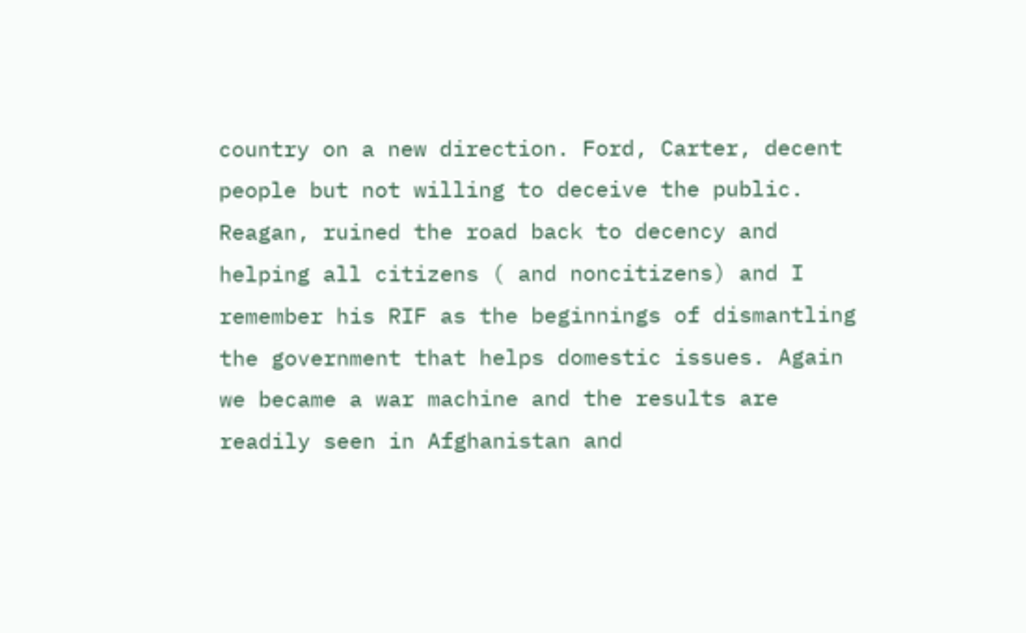country on a new direction. Ford, Carter, decent people but not willing to deceive the public. Reagan, ruined the road back to decency and helping all citizens ( and noncitizens) and I remember his RIF as the beginnings of dismantling the government that helps domestic issues. Again we became a war machine and the results are readily seen in Afghanistan and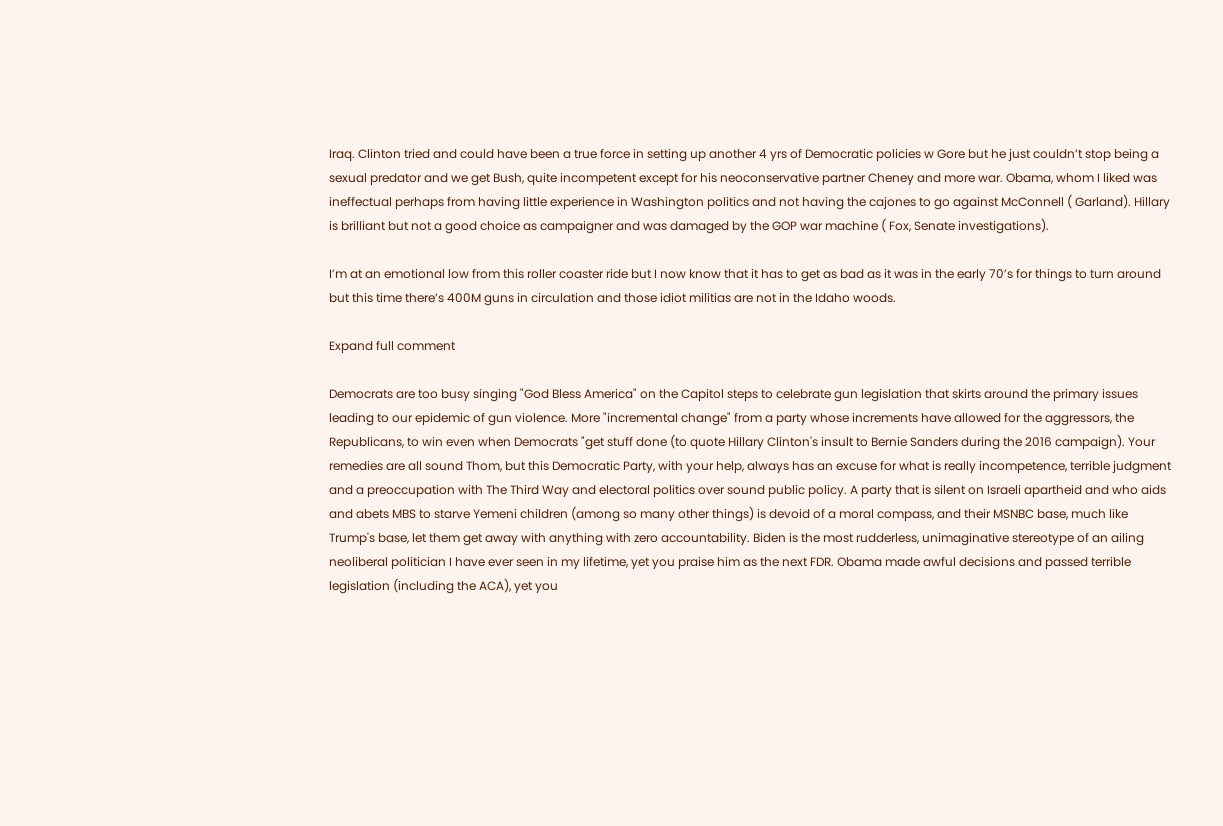Iraq. Clinton tried and could have been a true force in setting up another 4 yrs of Democratic policies w Gore but he just couldn’t stop being a sexual predator and we get Bush, quite incompetent except for his neoconservative partner Cheney and more war. Obama, whom I liked was ineffectual perhaps from having little experience in Washington politics and not having the cajones to go against McConnell ( Garland). Hillary is brilliant but not a good choice as campaigner and was damaged by the GOP war machine ( Fox, Senate investigations).

I’m at an emotional low from this roller coaster ride but I now know that it has to get as bad as it was in the early 70’s for things to turn around but this time there’s 400M guns in circulation and those idiot militias are not in the Idaho woods.

Expand full comment

Democrats are too busy singing "God Bless America" on the Capitol steps to celebrate gun legislation that skirts around the primary issues leading to our epidemic of gun violence. More "incremental change" from a party whose increments have allowed for the aggressors, the Republicans, to win even when Democrats "get stuff done (to quote Hillary Clinton's insult to Bernie Sanders during the 2016 campaign). Your remedies are all sound Thom, but this Democratic Party, with your help, always has an excuse for what is really incompetence, terrible judgment and a preoccupation with The Third Way and electoral politics over sound public policy. A party that is silent on Israeli apartheid and who aids and abets MBS to starve Yemeni children (among so many other things) is devoid of a moral compass, and their MSNBC base, much like Trump's base, let them get away with anything with zero accountability. Biden is the most rudderless, unimaginative stereotype of an ailing neoliberal politician I have ever seen in my lifetime, yet you praise him as the next FDR. Obama made awful decisions and passed terrible legislation (including the ACA), yet you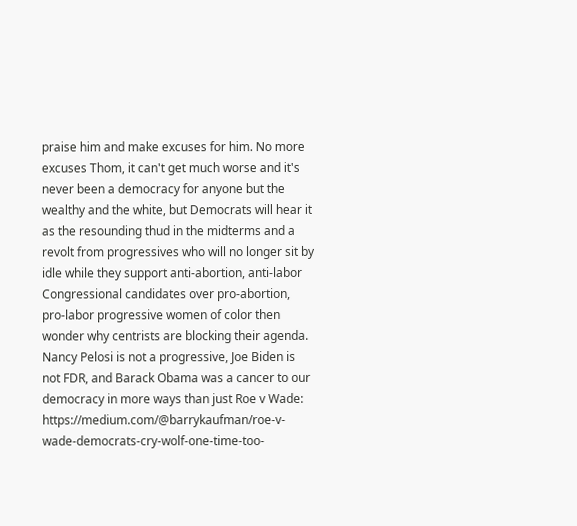praise him and make excuses for him. No more excuses Thom, it can't get much worse and it's never been a democracy for anyone but the wealthy and the white, but Democrats will hear it as the resounding thud in the midterms and a revolt from progressives who will no longer sit by idle while they support anti-abortion, anti-labor Congressional candidates over pro-abortion, pro-labor progressive women of color then wonder why centrists are blocking their agenda. Nancy Pelosi is not a progressive, Joe Biden is not FDR, and Barack Obama was a cancer to our democracy in more ways than just Roe v Wade: https://medium.com/@barrykaufman/roe-v-wade-democrats-cry-wolf-one-time-too-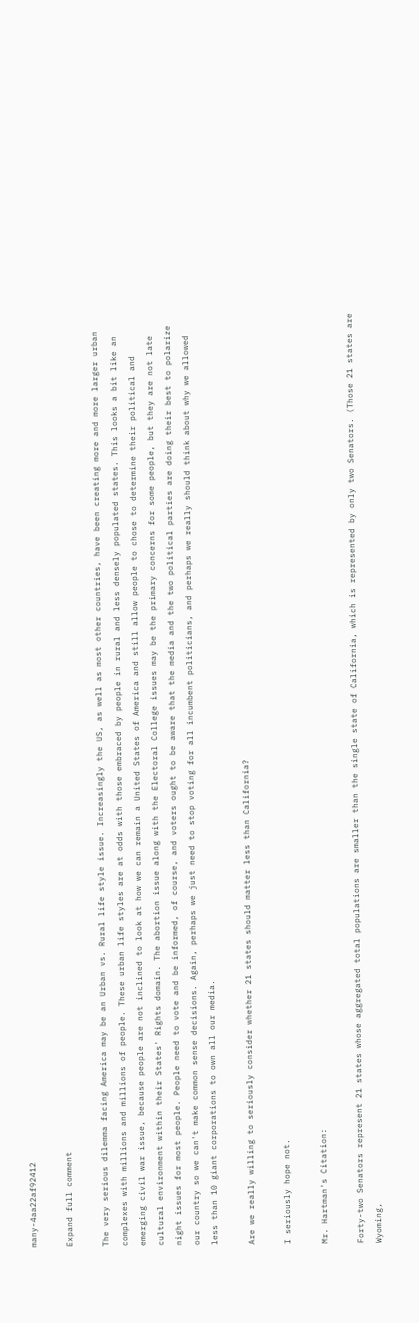many-4aa22af92412

Expand full comment

The very serious dilemma facing America may be an Urban vs. Rural life style issue. Increasingly the US, as well as most other countries, have been creating more and more larger urban complexes with millions and millions of people. These urban life styles are at odds with those embraced by people in rural and less densely populated states. This looks a bit like an emerging civil war issue, because people are not inclined to look at how we can remain a United States of America and still allow people to chose to determine their political and cultural environment within their States' Rights domain. The abortion issue along with the Electoral College issues may be the primary concerns for some people, but they are not late night issues for most people. People need to vote and be informed, of course, and voters ought to be aware that the media and the two political parties are doing their best to polarize our country so we can't make common sense decisions. Again, perhaps we just need to stop voting for all incumbent politicians, and perhaps we really should think about why we allowed less than 10 giant corporations to own all our media.

Are we really willing to seriously consider whether 21 states should matter less than California?

I seriously hope not.

Mr. Hartman's Citation:

Forty-two Senators represent 21 states whose aggregated total populations are smaller than the single state of California, which is represented by only two Senators. (Those 21 states are Wyoming,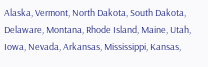Alaska, Vermont, North Dakota, South Dakota, Delaware, Montana, Rhode Island, Maine, Utah, Iowa, Nevada, Arkansas, Mississippi, Kansas,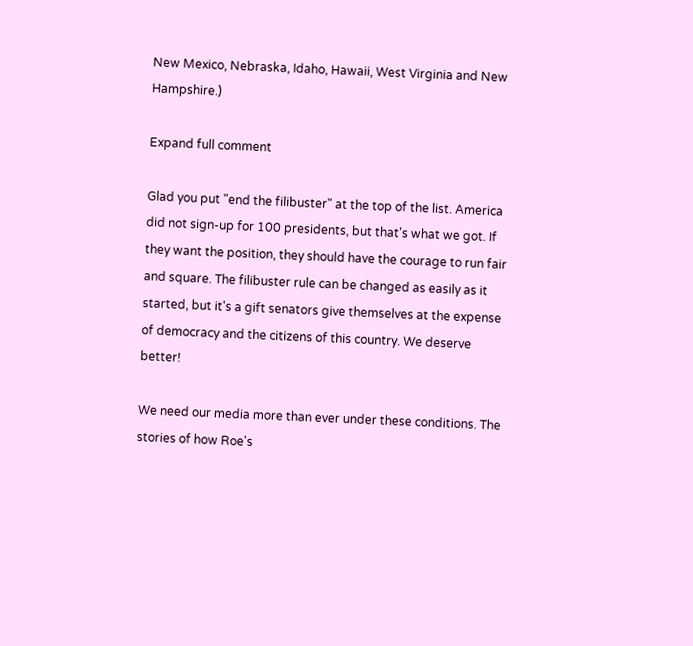New Mexico, Nebraska, Idaho, Hawaii, West Virginia and New Hampshire.)

Expand full comment

Glad you put "end the filibuster" at the top of the list. America did not sign-up for 100 presidents, but that's what we got. If they want the position, they should have the courage to run fair and square. The filibuster rule can be changed as easily as it started, but it's a gift senators give themselves at the expense of democracy and the citizens of this country. We deserve better!

We need our media more than ever under these conditions. The stories of how Roe's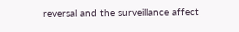reversal and the surveillance affect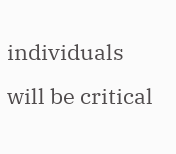individuals will be critical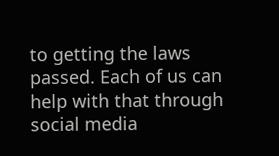to getting the laws passed. Each of us can help with that through social media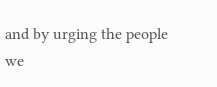and by urging the people we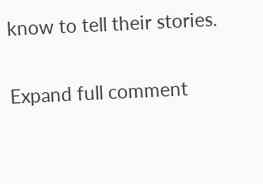know to tell their stories.

Expand full comment